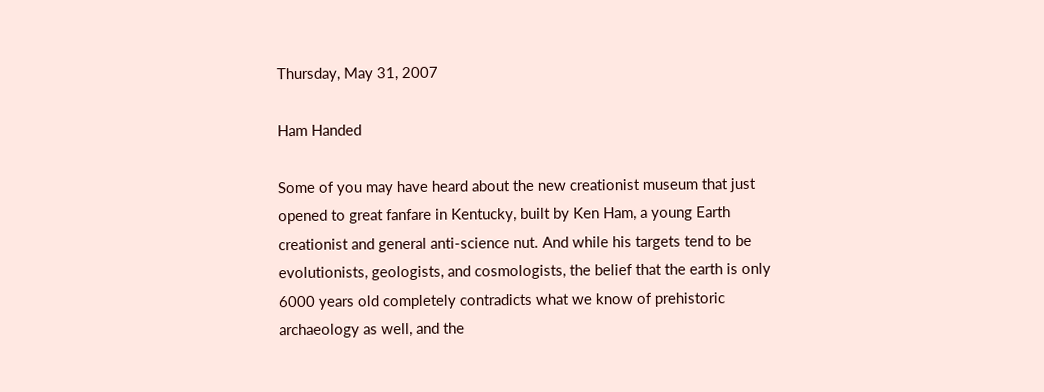Thursday, May 31, 2007

Ham Handed

Some of you may have heard about the new creationist museum that just opened to great fanfare in Kentucky, built by Ken Ham, a young Earth creationist and general anti-science nut. And while his targets tend to be evolutionists, geologists, and cosmologists, the belief that the earth is only 6000 years old completely contradicts what we know of prehistoric archaeology as well, and the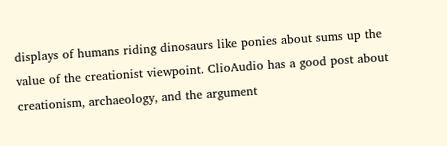displays of humans riding dinosaurs like ponies about sums up the value of the creationist viewpoint. ClioAudio has a good post about creationism, archaeology, and the argument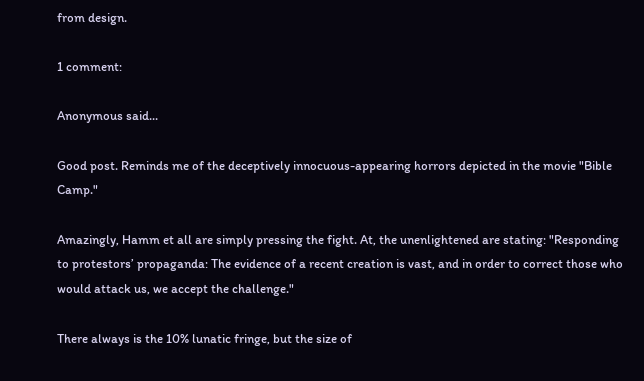from design.

1 comment:

Anonymous said...

Good post. Reminds me of the deceptively innocuous-appearing horrors depicted in the movie "Bible Camp."

Amazingly, Hamm et all are simply pressing the fight. At, the unenlightened are stating: "Responding to protestors’ propaganda: The evidence of a recent creation is vast, and in order to correct those who would attack us, we accept the challenge."

There always is the 10% lunatic fringe, but the size of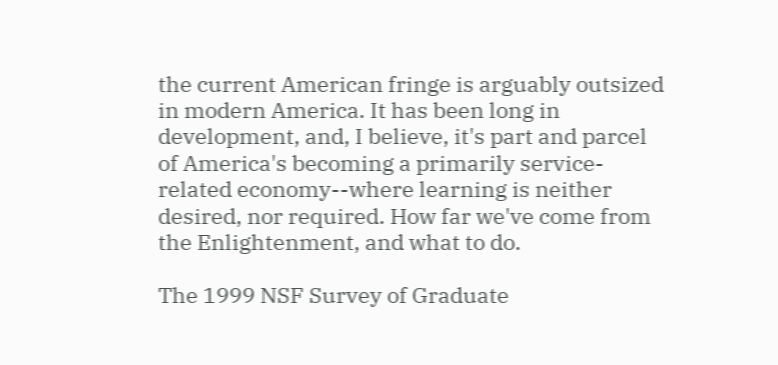the current American fringe is arguably outsized in modern America. It has been long in development, and, I believe, it's part and parcel of America's becoming a primarily service-related economy--where learning is neither desired, nor required. How far we've come from the Enlightenment, and what to do.

The 1999 NSF Survey of Graduate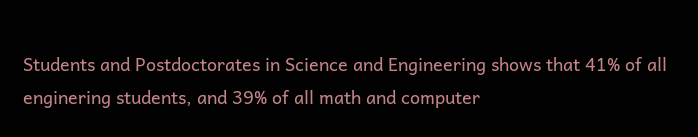Students and Postdoctorates in Science and Engineering shows that 41% of all enginering students, and 39% of all math and computer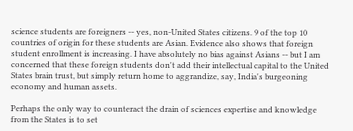science students are foreigners -- yes, non-United States citizens. 9 of the top 10 countries of origin for these students are Asian. Evidence also shows that foreign student enrollment is increasing. I have absolutely no bias against Asians -- but I am concerned that these foreign students don't add their intellectual capital to the United States brain trust, but simply return home to aggrandize, say, India's burgeoning economy and human assets.

Perhaps the only way to counteract the drain of sciences expertise and knowledge from the States is to set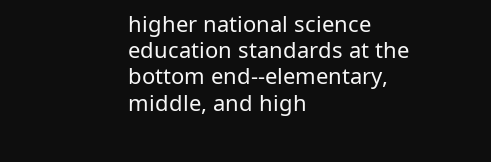higher national science education standards at the bottom end--elementary, middle, and high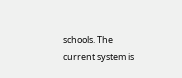schools. The current system is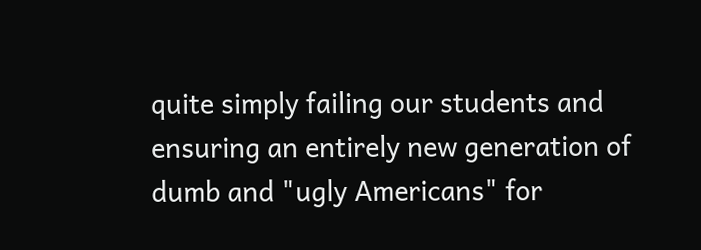quite simply failing our students and ensuring an entirely new generation of dumb and "ugly Americans" for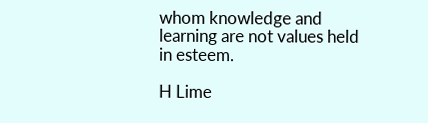whom knowledge and learning are not values held in esteem.

H Lime